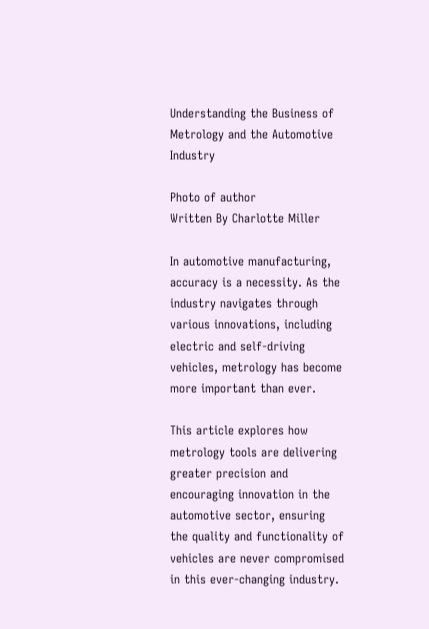Understanding the Business of Metrology and the Automotive Industry

Photo of author
Written By Charlotte Miller

In automotive manufacturing, accuracy is a necessity. As the industry navigates through various innovations, including electric and self-driving vehicles, metrology has become more important than ever.

This article explores how metrology tools are delivering greater precision and encouraging innovation in the automotive sector, ensuring the quality and functionality of vehicles are never compromised in this ever-changing industry.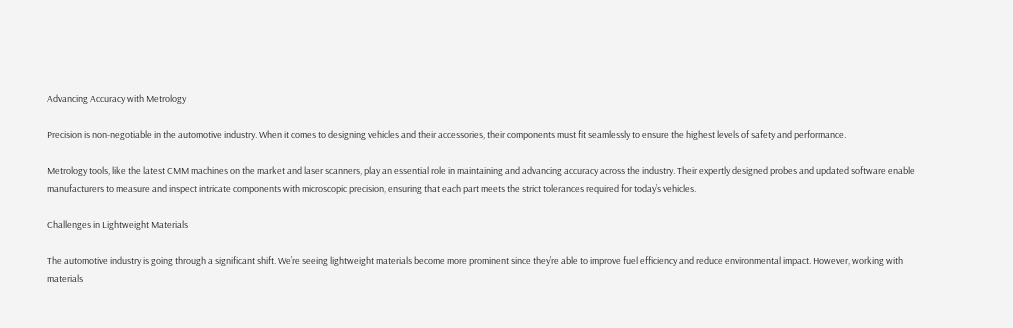Advancing Accuracy with Metrology

Precision is non-negotiable in the automotive industry. When it comes to designing vehicles and their accessories, their components must fit seamlessly to ensure the highest levels of safety and performance.

Metrology tools, like the latest CMM machines on the market and laser scanners, play an essential role in maintaining and advancing accuracy across the industry. Their expertly designed probes and updated software enable manufacturers to measure and inspect intricate components with microscopic precision, ensuring that each part meets the strict tolerances required for today’s vehicles.

Challenges in Lightweight Materials

The automotive industry is going through a significant shift. We’re seeing lightweight materials become more prominent since they’re able to improve fuel efficiency and reduce environmental impact. However, working with materials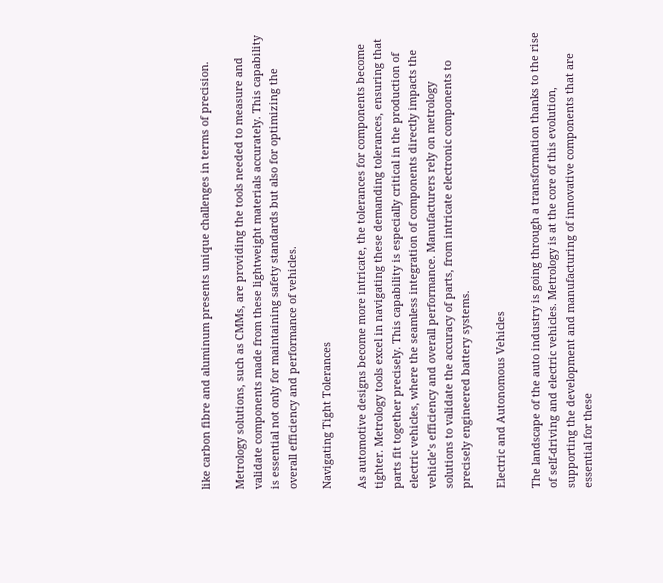like carbon fibre and aluminum presents unique challenges in terms of precision.

Metrology solutions, such as CMMs, are providing the tools needed to measure and validate components made from these lightweight materials accurately. This capability is essential not only for maintaining safety standards but also for optimizing the overall efficiency and performance of vehicles.

Navigating Tight Tolerances

As automotive designs become more intricate, the tolerances for components become tighter. Metrology tools excel in navigating these demanding tolerances, ensuring that parts fit together precisely. This capability is especially critical in the production of electric vehicles, where the seamless integration of components directly impacts the vehicle’s efficiency and overall performance. Manufacturers rely on metrology solutions to validate the accuracy of parts, from intricate electronic components to precisely engineered battery systems.

Electric and Autonomous Vehicles

The landscape of the auto industry is going through a transformation thanks to the rise of self-driving and electric vehicles. Metrology is at the core of this evolution, supporting the development and manufacturing of innovative components that are essential for these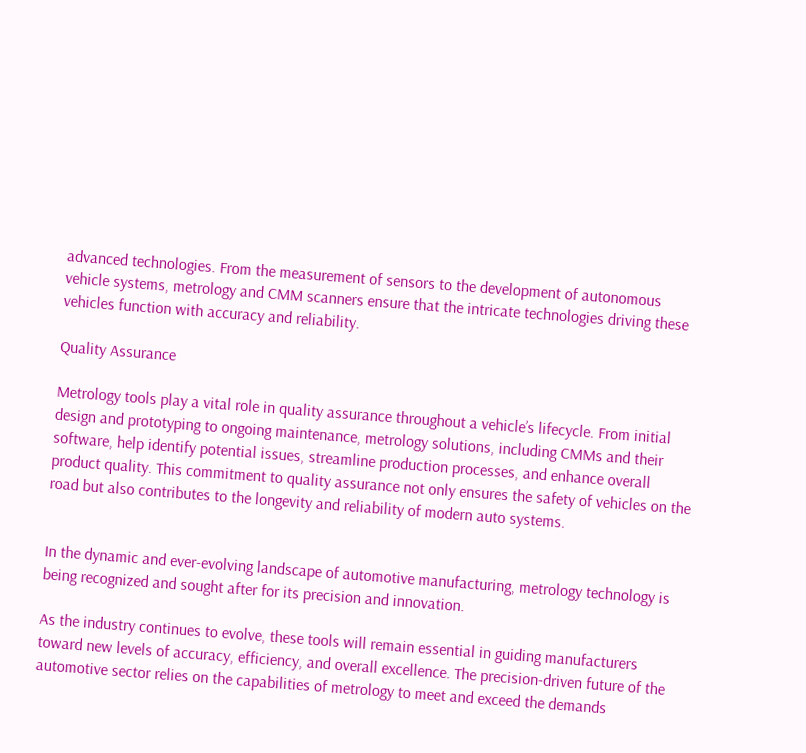advanced technologies. From the measurement of sensors to the development of autonomous vehicle systems, metrology and CMM scanners ensure that the intricate technologies driving these vehicles function with accuracy and reliability.

Quality Assurance

Metrology tools play a vital role in quality assurance throughout a vehicle’s lifecycle. From initial design and prototyping to ongoing maintenance, metrology solutions, including CMMs and their software, help identify potential issues, streamline production processes, and enhance overall product quality. This commitment to quality assurance not only ensures the safety of vehicles on the road but also contributes to the longevity and reliability of modern auto systems.


In the dynamic and ever-evolving landscape of automotive manufacturing, metrology technology is being recognized and sought after for its precision and innovation.

As the industry continues to evolve, these tools will remain essential in guiding manufacturers toward new levels of accuracy, efficiency, and overall excellence. The precision-driven future of the automotive sector relies on the capabilities of metrology to meet and exceed the demands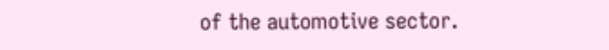of the automotive sector.